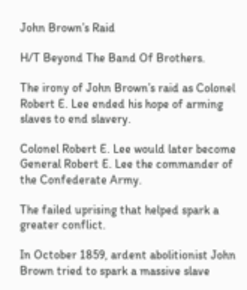John Brown’s Raid

H/T Beyond The Band Of Brothers.

The irony of John Brown’s raid as Colonel Robert E. Lee ended his hope of arming slaves to end slavery.

Colonel Robert E. Lee would later become General Robert E. Lee the commander of the Confederate Army.

The failed uprising that helped spark a greater conflict.

In October 1859, ardent abolitionist John Brown tried to spark a massive slave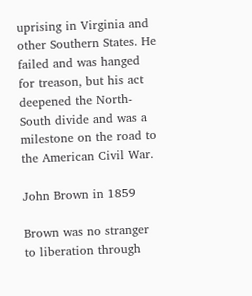uprising in Virginia and other Southern States. He failed and was hanged for treason, but his act deepened the North-South divide and was a milestone on the road to the American Civil War.

John Brown in 1859

Brown was no stranger to liberation through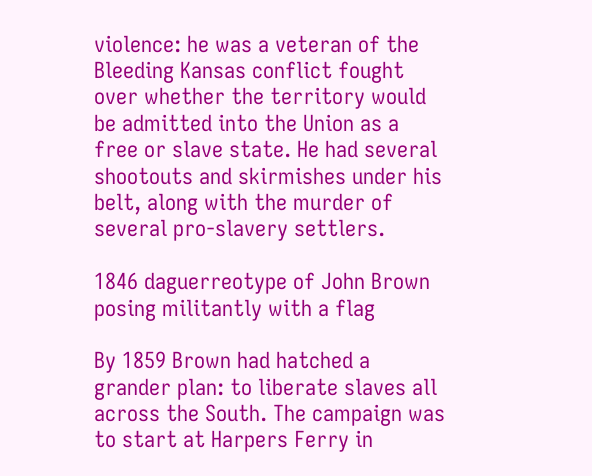violence: he was a veteran of the Bleeding Kansas conflict fought over whether the territory would be admitted into the Union as a free or slave state. He had several shootouts and skirmishes under his belt, along with the murder of several pro-slavery settlers.

1846 daguerreotype of John Brown posing militantly with a flag

By 1859 Brown had hatched a grander plan: to liberate slaves all across the South. The campaign was to start at Harpers Ferry in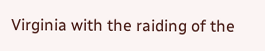Virginia with the raiding of the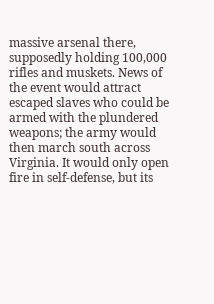massive arsenal there, supposedly holding 100,000 rifles and muskets. News of the event would attract escaped slaves who could be armed with the plundered weapons; the army would then march south across Virginia. It would only open fire in self-defense, but its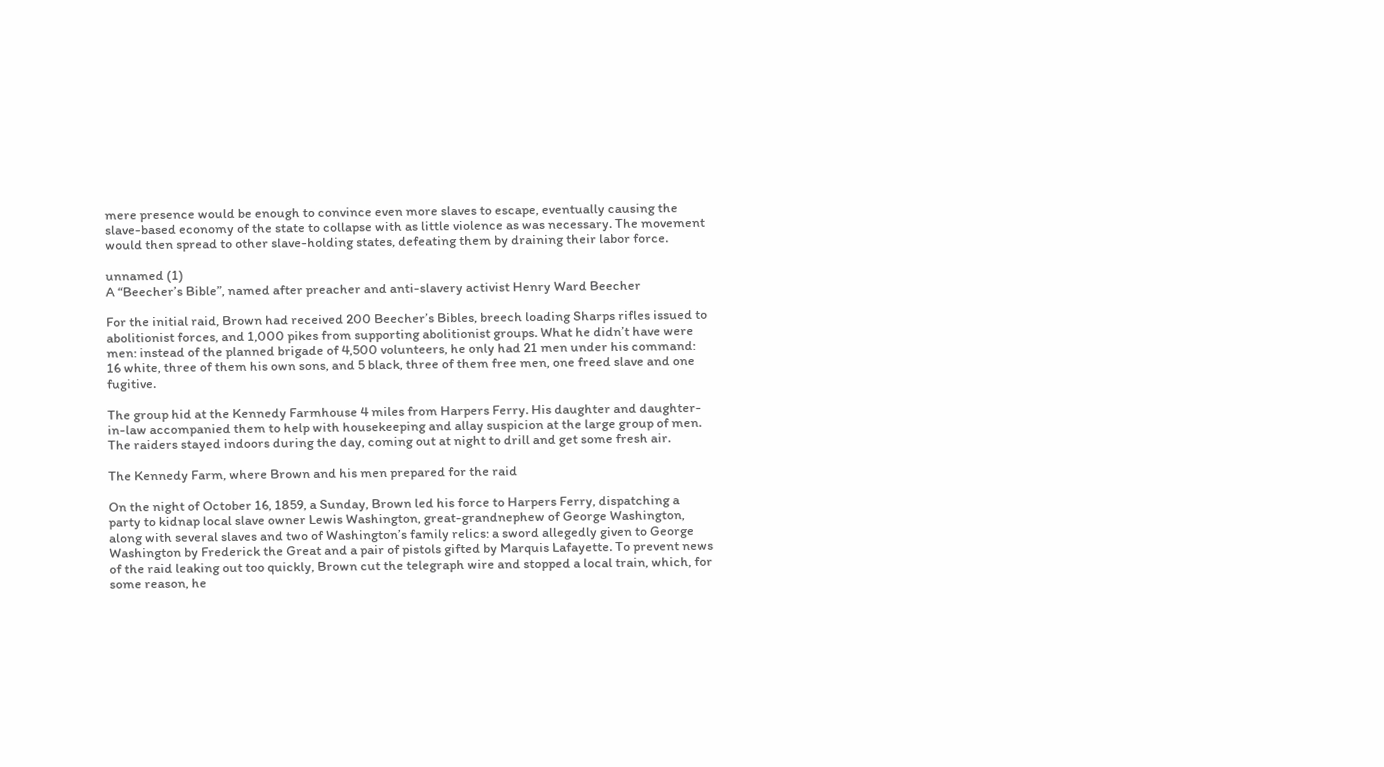mere presence would be enough to convince even more slaves to escape, eventually causing the slave-based economy of the state to collapse with as little violence as was necessary. The movement would then spread to other slave-holding states, defeating them by draining their labor force.

unnamed (1)
A “Beecher’s Bible”, named after preacher and anti-slavery activist Henry Ward Beecher

For the initial raid, Brown had received 200 Beecher’s Bibles, breech loading Sharps rifles issued to abolitionist forces, and 1,000 pikes from supporting abolitionist groups. What he didn’t have were men: instead of the planned brigade of 4,500 volunteers, he only had 21 men under his command: 16 white, three of them his own sons, and 5 black, three of them free men, one freed slave and one fugitive.

The group hid at the Kennedy Farmhouse 4 miles from Harpers Ferry. His daughter and daughter-in-law accompanied them to help with housekeeping and allay suspicion at the large group of men. The raiders stayed indoors during the day, coming out at night to drill and get some fresh air.

The Kennedy Farm, where Brown and his men prepared for the raid

On the night of October 16, 1859, a Sunday, Brown led his force to Harpers Ferry, dispatching a party to kidnap local slave owner Lewis Washington, great-grandnephew of George Washington, along with several slaves and two of Washington’s family relics: a sword allegedly given to George Washington by Frederick the Great and a pair of pistols gifted by Marquis Lafayette. To prevent news of the raid leaking out too quickly, Brown cut the telegraph wire and stopped a local train, which, for some reason, he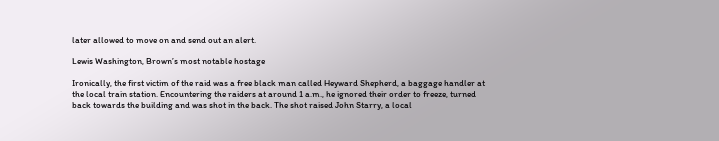later allowed to move on and send out an alert.

Lewis Washington, Brown’s most notable hostage

Ironically, the first victim of the raid was a free black man called Heyward Shepherd, a baggage handler at the local train station. Encountering the raiders at around 1 a.m., he ignored their order to freeze, turned back towards the building and was shot in the back. The shot raised John Starry, a local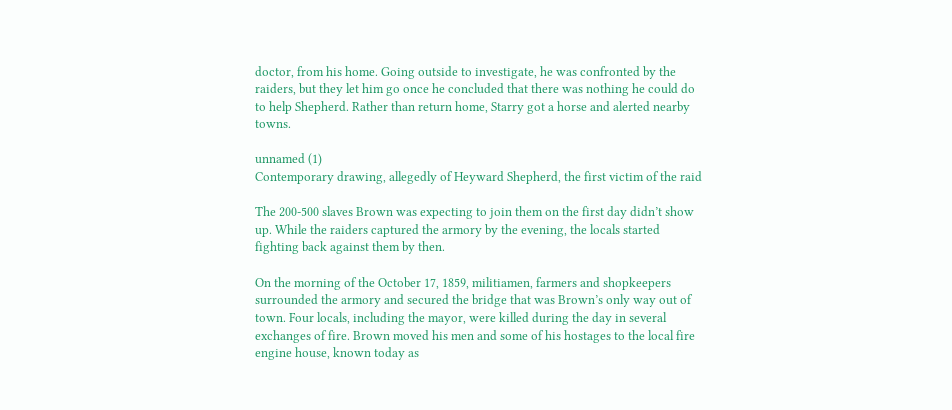doctor, from his home. Going outside to investigate, he was confronted by the raiders, but they let him go once he concluded that there was nothing he could do to help Shepherd. Rather than return home, Starry got a horse and alerted nearby towns.

unnamed (1)
Contemporary drawing, allegedly of Heyward Shepherd, the first victim of the raid

The 200-500 slaves Brown was expecting to join them on the first day didn’t show up. While the raiders captured the armory by the evening, the locals started fighting back against them by then.

On the morning of the October 17, 1859, militiamen, farmers and shopkeepers surrounded the armory and secured the bridge that was Brown’s only way out of town. Four locals, including the mayor, were killed during the day in several exchanges of fire. Brown moved his men and some of his hostages to the local fire engine house, known today as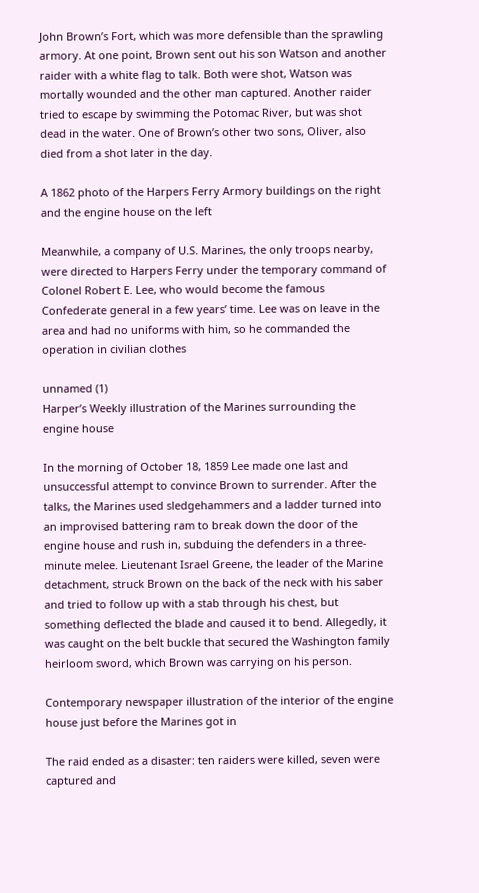John Brown’s Fort, which was more defensible than the sprawling armory. At one point, Brown sent out his son Watson and another raider with a white flag to talk. Both were shot, Watson was mortally wounded and the other man captured. Another raider tried to escape by swimming the Potomac River, but was shot dead in the water. One of Brown’s other two sons, Oliver, also died from a shot later in the day.

A 1862 photo of the Harpers Ferry Armory buildings on the right and the engine house on the left

Meanwhile, a company of U.S. Marines, the only troops nearby, were directed to Harpers Ferry under the temporary command of Colonel Robert E. Lee, who would become the famous Confederate general in a few years’ time. Lee was on leave in the area and had no uniforms with him, so he commanded the operation in civilian clothes

unnamed (1)
Harper’s Weekly illustration of the Marines surrounding the engine house

In the morning of October 18, 1859 Lee made one last and unsuccessful attempt to convince Brown to surrender. After the talks, the Marines used sledgehammers and a ladder turned into an improvised battering ram to break down the door of the engine house and rush in, subduing the defenders in a three-minute melee. Lieutenant Israel Greene, the leader of the Marine detachment, struck Brown on the back of the neck with his saber and tried to follow up with a stab through his chest, but something deflected the blade and caused it to bend. Allegedly, it was caught on the belt buckle that secured the Washington family heirloom sword, which Brown was carrying on his person.

Contemporary newspaper illustration of the interior of the engine house just before the Marines got in

The raid ended as a disaster: ten raiders were killed, seven were captured and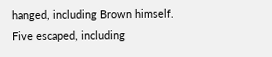hanged, including Brown himself. Five escaped, including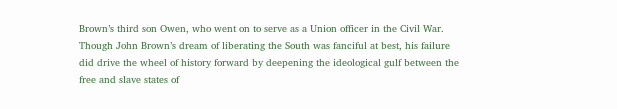Brown’s third son Owen, who went on to serve as a Union officer in the Civil War. Though John Brown’s dream of liberating the South was fanciful at best, his failure did drive the wheel of history forward by deepening the ideological gulf between the free and slave states of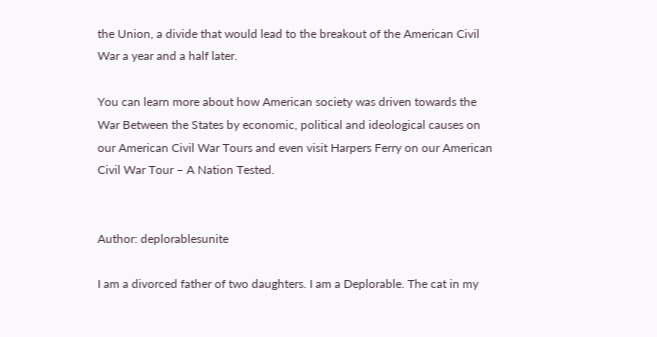the Union, a divide that would lead to the breakout of the American Civil War a year and a half later.

You can learn more about how American society was driven towards the War Between the States by economic, political and ideological causes on our American Civil War Tours and even visit Harpers Ferry on our American Civil War Tour – A Nation Tested.


Author: deplorablesunite

I am a divorced father of two daughters. I am a Deplorable. The cat in my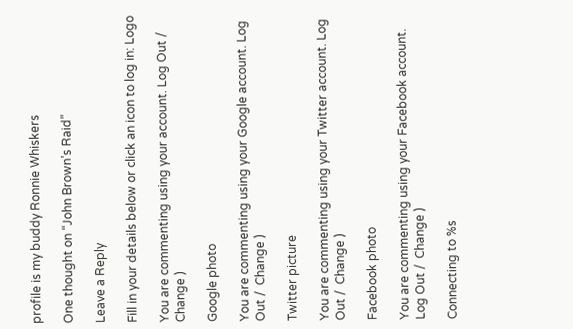profile is my buddy Ronnie Whiskers

One thought on “John Brown’s Raid”

Leave a Reply

Fill in your details below or click an icon to log in: Logo

You are commenting using your account. Log Out /  Change )

Google photo

You are commenting using your Google account. Log Out /  Change )

Twitter picture

You are commenting using your Twitter account. Log Out /  Change )

Facebook photo

You are commenting using your Facebook account. Log Out /  Change )

Connecting to %s